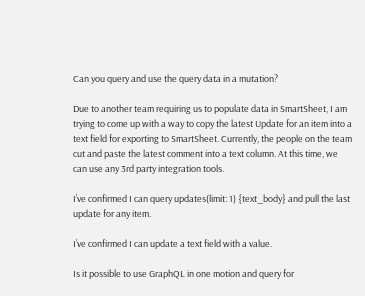Can you query and use the query data in a mutation?

Due to another team requiring us to populate data in SmartSheet, I am trying to come up with a way to copy the latest Update for an item into a text field for exporting to SmartSheet. Currently, the people on the team cut and paste the latest comment into a text column. At this time, we can use any 3rd party integration tools.

I’ve confirmed I can query updates(limit: 1) {text_body} and pull the last update for any item.

I’ve confirmed I can update a text field with a value.

Is it possible to use GraphQL in one motion and query for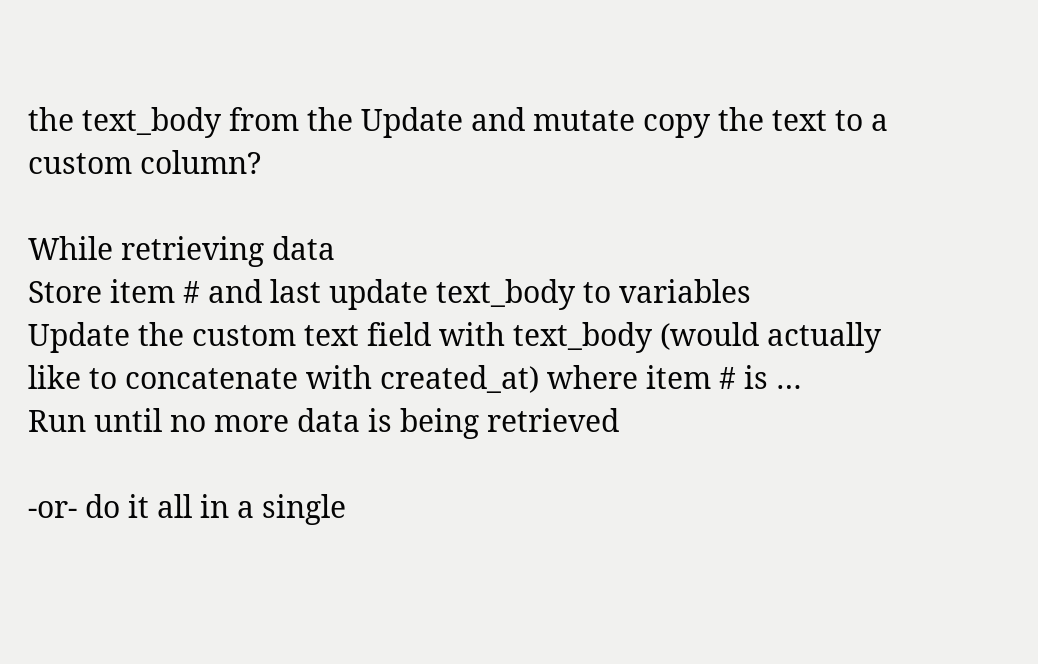the text_body from the Update and mutate copy the text to a custom column?

While retrieving data
Store item # and last update text_body to variables
Update the custom text field with text_body (would actually like to concatenate with created_at) where item # is …
Run until no more data is being retrieved

-or- do it all in a single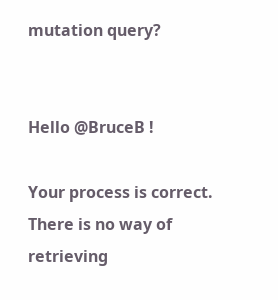mutation query?


Hello @BruceB !

Your process is correct. There is no way of retrieving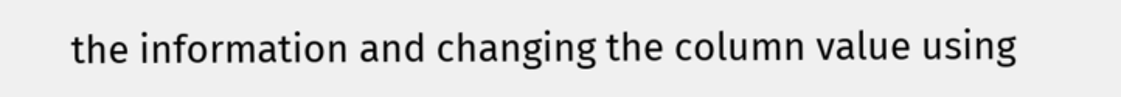the information and changing the column value using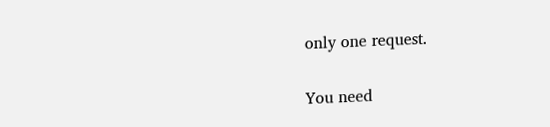only one request.

You need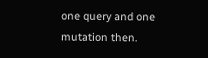one query and one mutation then.